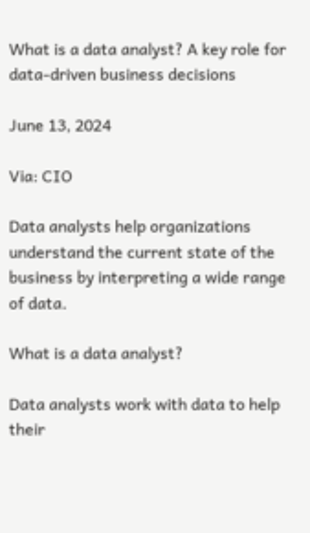What is a data analyst? A key role for data-driven business decisions

June 13, 2024

Via: CIO

Data analysts help organizations understand the current state of the business by interpreting a wide range of data.

What is a data analyst?

Data analysts work with data to help their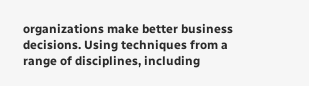organizations make better business decisions. Using techniques from a range of disciplines, including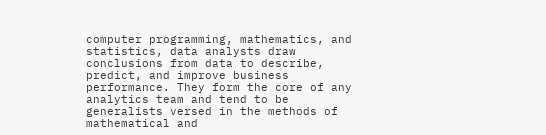computer programming, mathematics, and statistics, data analysts draw conclusions from data to describe, predict, and improve business performance. They form the core of any analytics team and tend to be generalists versed in the methods of mathematical and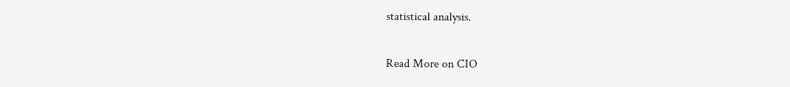statistical analysis.

Read More on CIO